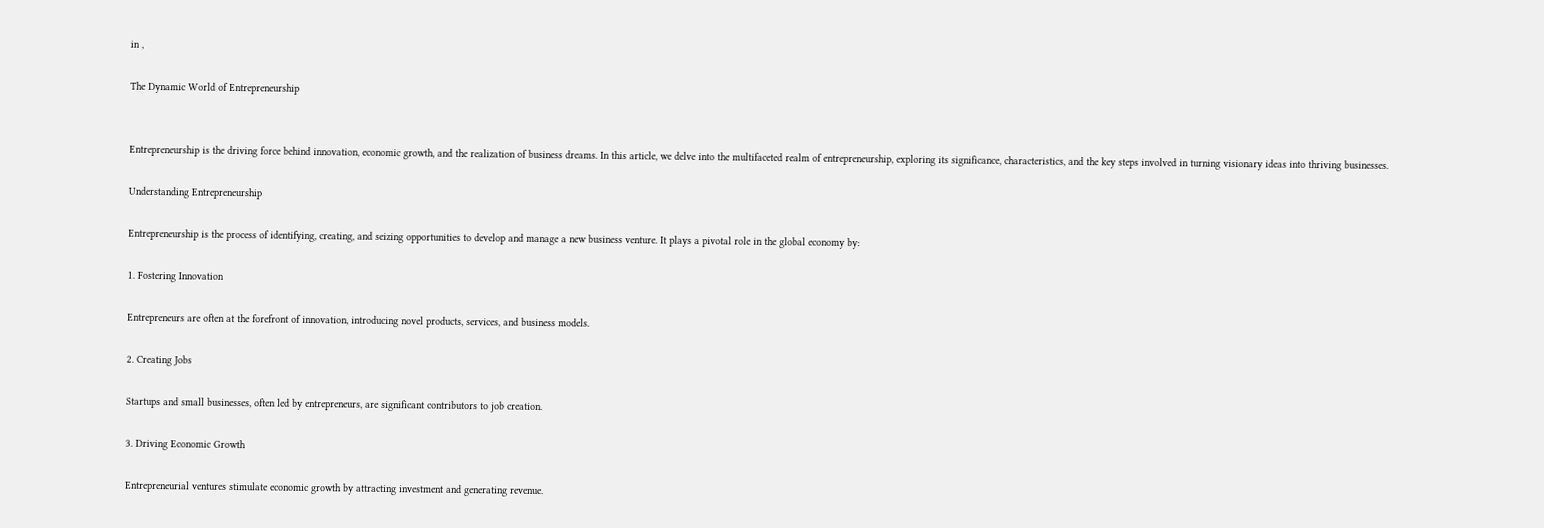in ,

The Dynamic World of Entrepreneurship


Entrepreneurship is the driving force behind innovation, economic growth, and the realization of business dreams. In this article, we delve into the multifaceted realm of entrepreneurship, exploring its significance, characteristics, and the key steps involved in turning visionary ideas into thriving businesses.

Understanding Entrepreneurship

Entrepreneurship is the process of identifying, creating, and seizing opportunities to develop and manage a new business venture. It plays a pivotal role in the global economy by:

1. Fostering Innovation

Entrepreneurs are often at the forefront of innovation, introducing novel products, services, and business models.

2. Creating Jobs

Startups and small businesses, often led by entrepreneurs, are significant contributors to job creation.

3. Driving Economic Growth

Entrepreneurial ventures stimulate economic growth by attracting investment and generating revenue.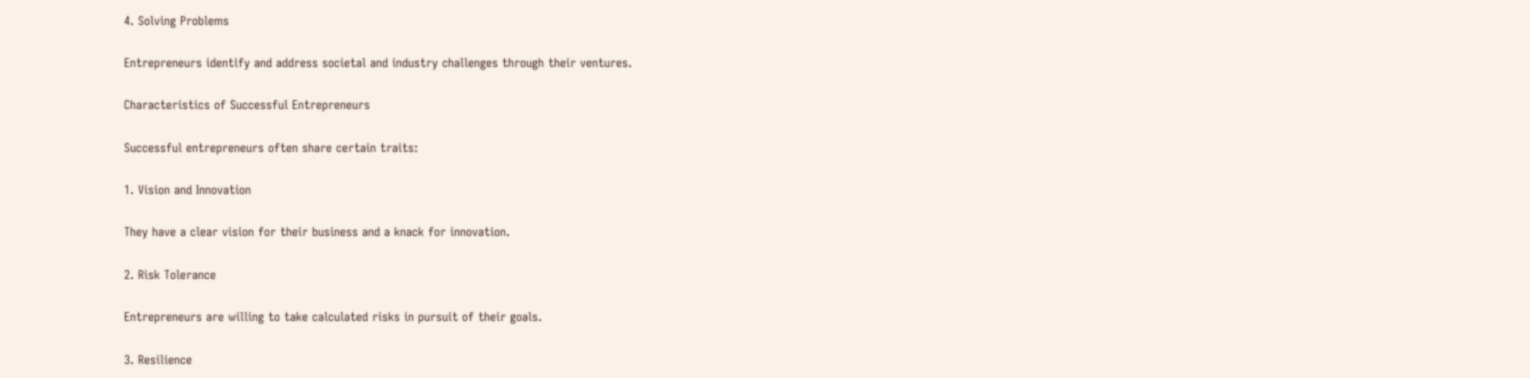4. Solving Problems

Entrepreneurs identify and address societal and industry challenges through their ventures.

Characteristics of Successful Entrepreneurs

Successful entrepreneurs often share certain traits:

1. Vision and Innovation

They have a clear vision for their business and a knack for innovation.

2. Risk Tolerance

Entrepreneurs are willing to take calculated risks in pursuit of their goals.

3. Resilience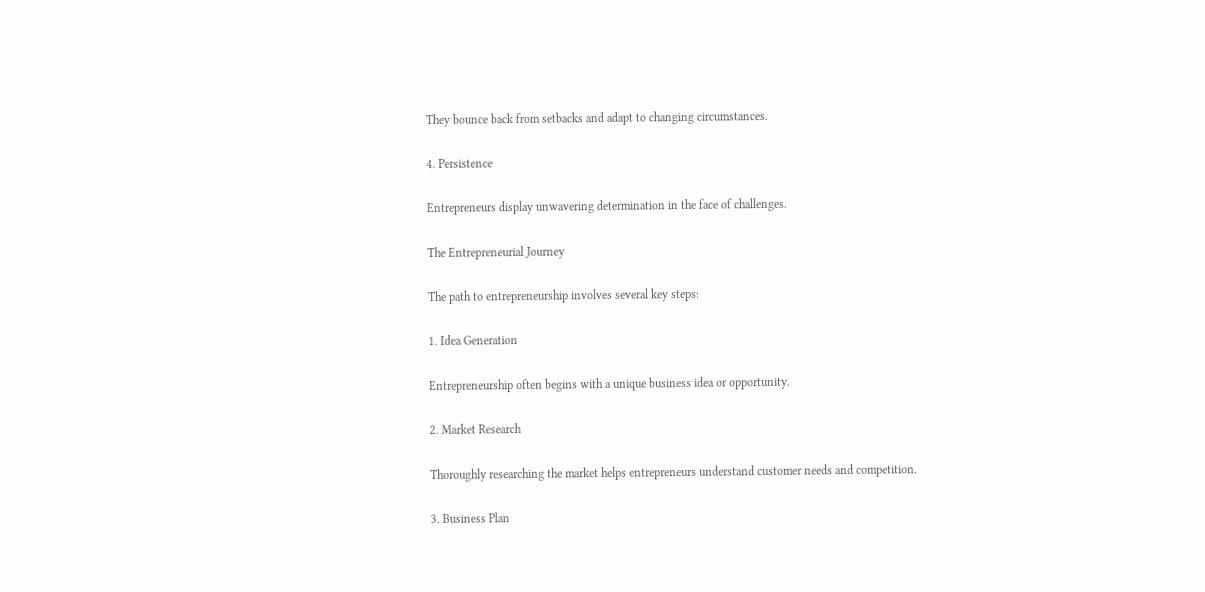They bounce back from setbacks and adapt to changing circumstances.

4. Persistence

Entrepreneurs display unwavering determination in the face of challenges.

The Entrepreneurial Journey

The path to entrepreneurship involves several key steps:

1. Idea Generation

Entrepreneurship often begins with a unique business idea or opportunity.

2. Market Research

Thoroughly researching the market helps entrepreneurs understand customer needs and competition.

3. Business Plan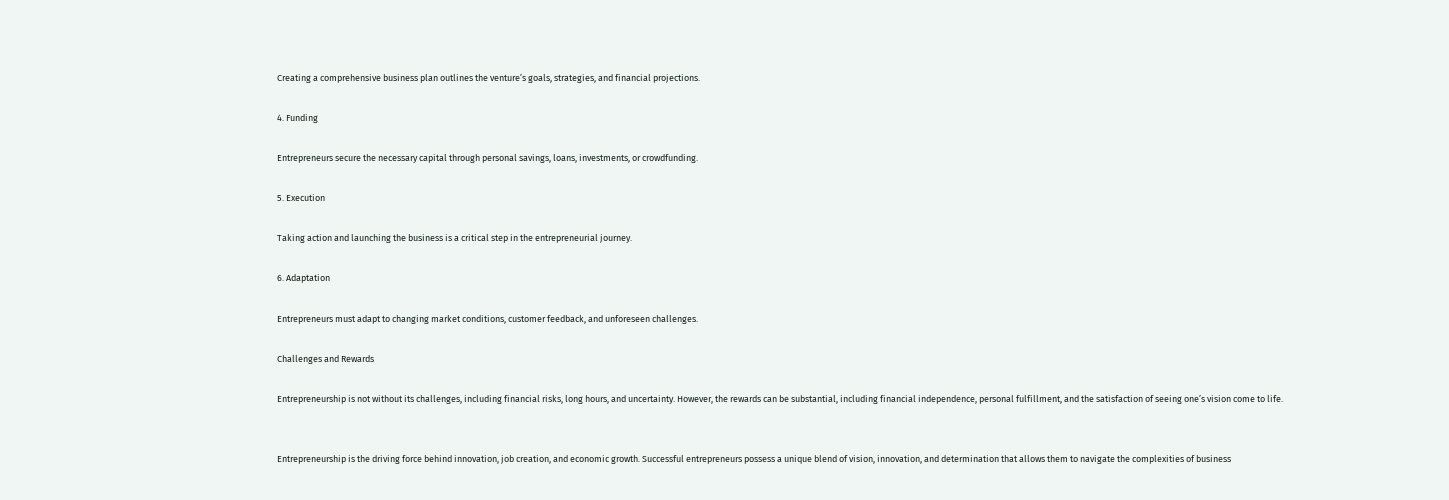Creating a comprehensive business plan outlines the venture’s goals, strategies, and financial projections.

4. Funding

Entrepreneurs secure the necessary capital through personal savings, loans, investments, or crowdfunding.

5. Execution

Taking action and launching the business is a critical step in the entrepreneurial journey.

6. Adaptation

Entrepreneurs must adapt to changing market conditions, customer feedback, and unforeseen challenges.

Challenges and Rewards

Entrepreneurship is not without its challenges, including financial risks, long hours, and uncertainty. However, the rewards can be substantial, including financial independence, personal fulfillment, and the satisfaction of seeing one’s vision come to life.


Entrepreneurship is the driving force behind innovation, job creation, and economic growth. Successful entrepreneurs possess a unique blend of vision, innovation, and determination that allows them to navigate the complexities of business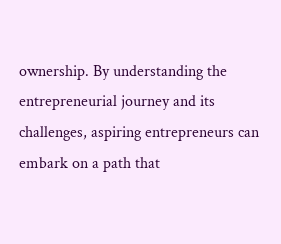ownership. By understanding the entrepreneurial journey and its challenges, aspiring entrepreneurs can embark on a path that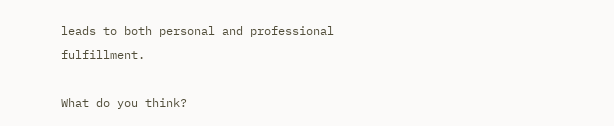leads to both personal and professional fulfillment.

What do you think?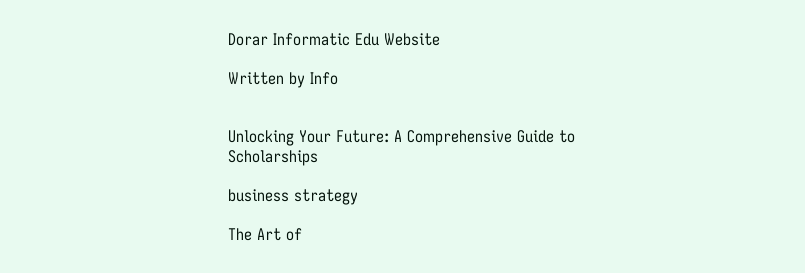Dorar Informatic Edu Website

Written by Info


Unlocking Your Future: A Comprehensive Guide to Scholarships

business strategy

The Art of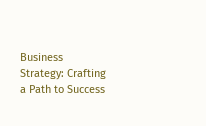Business Strategy: Crafting a Path to Success